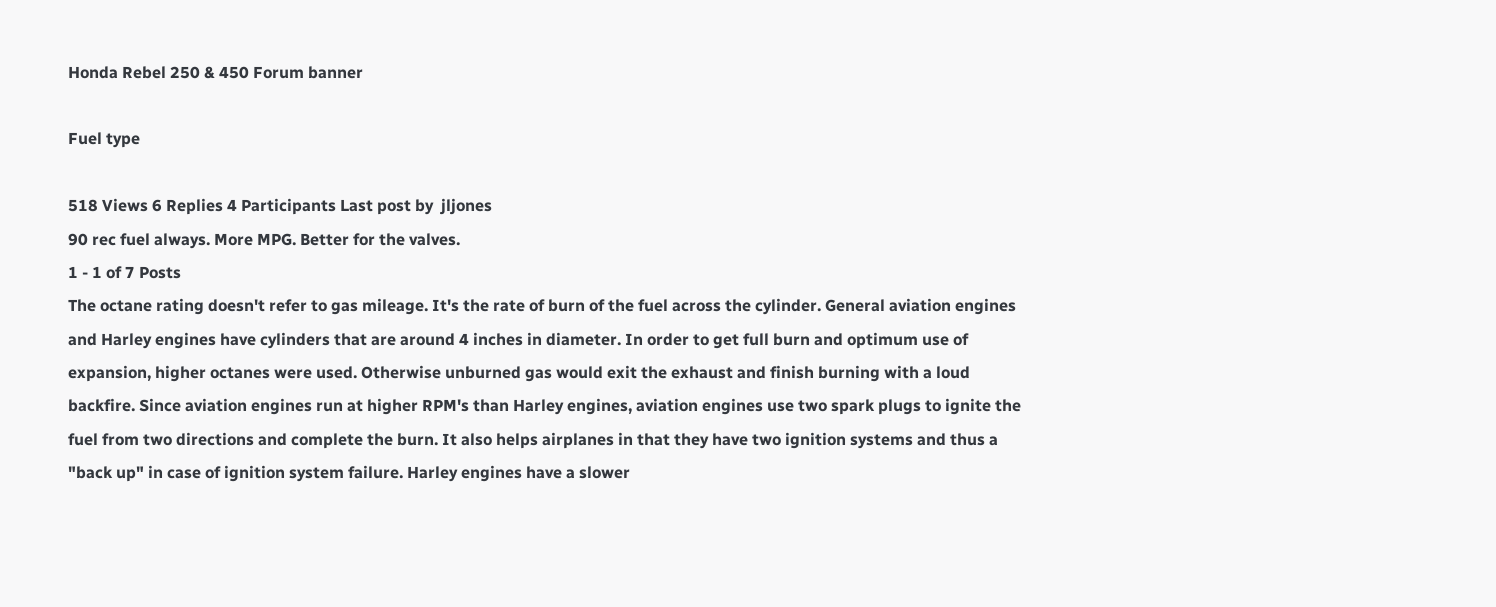Honda Rebel 250 & 450 Forum banner

Fuel type

518 Views 6 Replies 4 Participants Last post by  jljones
90 rec fuel always. More MPG. Better for the valves.
1 - 1 of 7 Posts
The octane rating doesn't refer to gas mileage. It's the rate of burn of the fuel across the cylinder. General aviation engines and Harley engines have cylinders that are around 4 inches in diameter. In order to get full burn and optimum use of expansion, higher octanes were used. Otherwise unburned gas would exit the exhaust and finish burning with a loud backfire. Since aviation engines run at higher RPM's than Harley engines, aviation engines use two spark plugs to ignite the fuel from two directions and complete the burn. It also helps airplanes in that they have two ignition systems and thus a "back up" in case of ignition system failure. Harley engines have a slower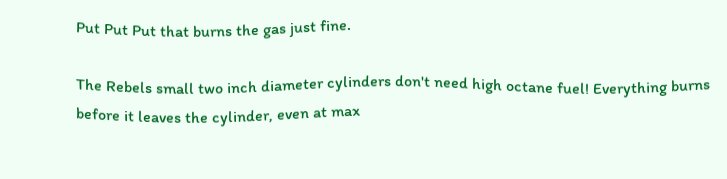Put Put Put that burns the gas just fine.

The Rebels small two inch diameter cylinders don't need high octane fuel! Everything burns before it leaves the cylinder, even at max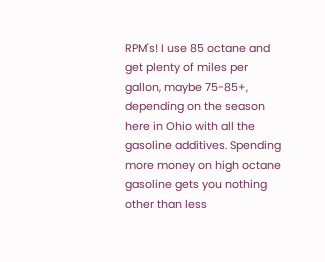RPM's! I use 85 octane and get plenty of miles per gallon, maybe 75-85+, depending on the season here in Ohio with all the gasoline additives. Spending more money on high octane gasoline gets you nothing other than less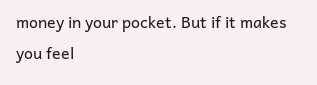money in your pocket. But if it makes you feel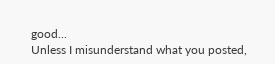good...
Unless I misunderstand what you posted,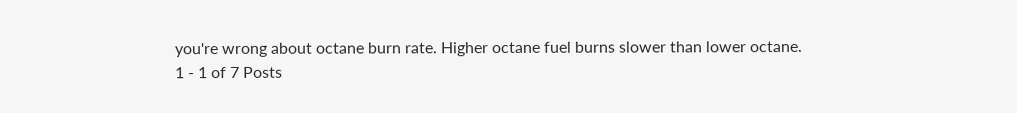you're wrong about octane burn rate. Higher octane fuel burns slower than lower octane.
1 - 1 of 7 Posts